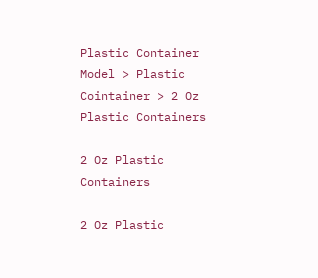Plastic Container Model > Plastic Cointainer > 2 Oz Plastic Containers

2 Oz Plastic Containers

2 Oz Plastic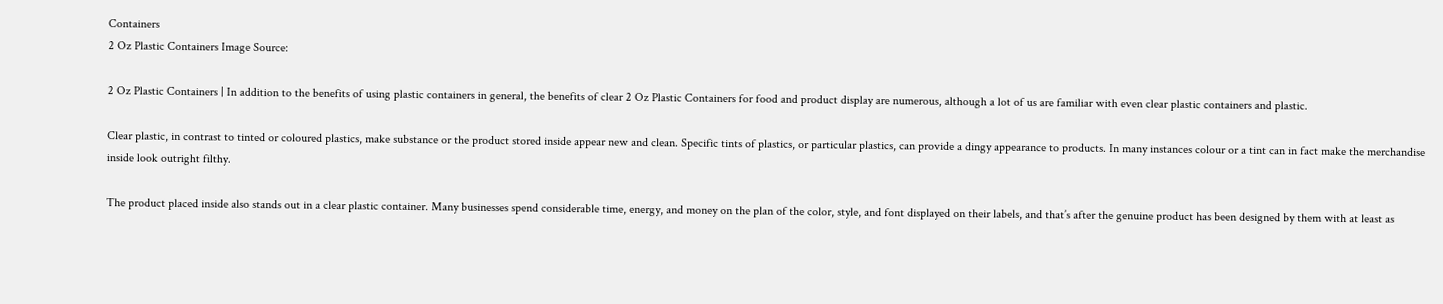Containers
2 Oz Plastic Containers Image Source:

2 Oz Plastic Containers | In addition to the benefits of using plastic containers in general, the benefits of clear 2 Oz Plastic Containers for food and product display are numerous, although a lot of us are familiar with even clear plastic containers and plastic.

Clear plastic, in contrast to tinted or coloured plastics, make substance or the product stored inside appear new and clean. Specific tints of plastics, or particular plastics, can provide a dingy appearance to products. In many instances colour or a tint can in fact make the merchandise inside look outright filthy.

The product placed inside also stands out in a clear plastic container. Many businesses spend considerable time, energy, and money on the plan of the color, style, and font displayed on their labels, and that’s after the genuine product has been designed by them with at least as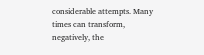considerable attempts. Many times can transform, negatively, the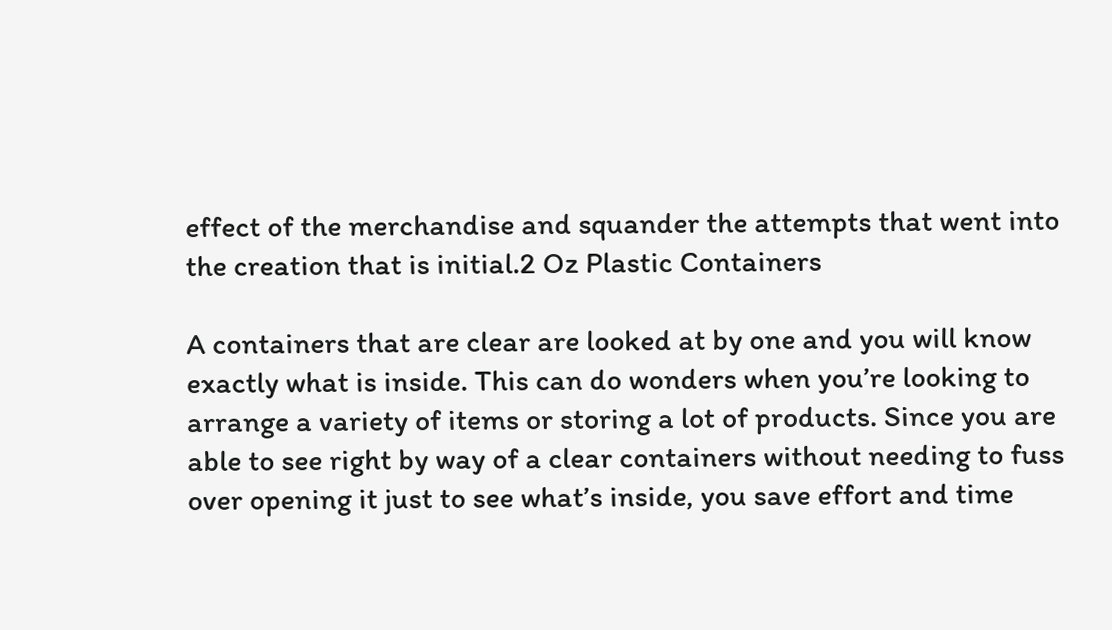effect of the merchandise and squander the attempts that went into the creation that is initial.2 Oz Plastic Containers

A containers that are clear are looked at by one and you will know exactly what is inside. This can do wonders when you’re looking to arrange a variety of items or storing a lot of products. Since you are able to see right by way of a clear containers without needing to fuss over opening it just to see what’s inside, you save effort and time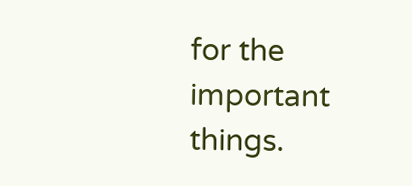for the important things.